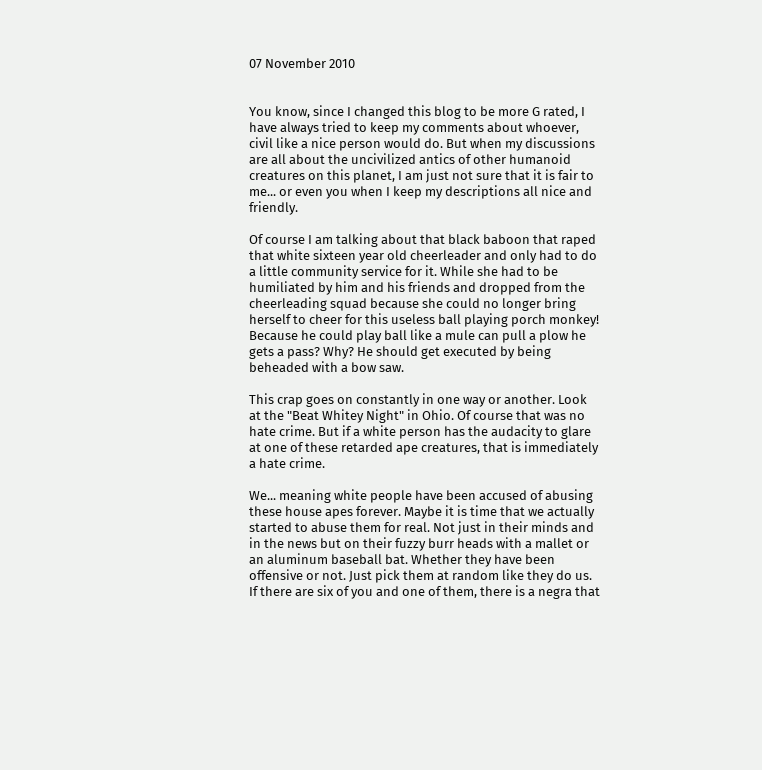07 November 2010


You know, since I changed this blog to be more G rated, I have always tried to keep my comments about whoever, civil like a nice person would do. But when my discussions are all about the uncivilized antics of other humanoid creatures on this planet, I am just not sure that it is fair to me... or even you when I keep my descriptions all nice and friendly.

Of course I am talking about that black baboon that raped that white sixteen year old cheerleader and only had to do a little community service for it. While she had to be humiliated by him and his friends and dropped from the cheerleading squad because she could no longer bring herself to cheer for this useless ball playing porch monkey! Because he could play ball like a mule can pull a plow he gets a pass? Why? He should get executed by being beheaded with a bow saw.

This crap goes on constantly in one way or another. Look at the "Beat Whitey Night" in Ohio. Of course that was no hate crime. But if a white person has the audacity to glare at one of these retarded ape creatures, that is immediately a hate crime.

We... meaning white people have been accused of abusing these house apes forever. Maybe it is time that we actually started to abuse them for real. Not just in their minds and in the news but on their fuzzy burr heads with a mallet or an aluminum baseball bat. Whether they have been offensive or not. Just pick them at random like they do us. If there are six of you and one of them, there is a negra that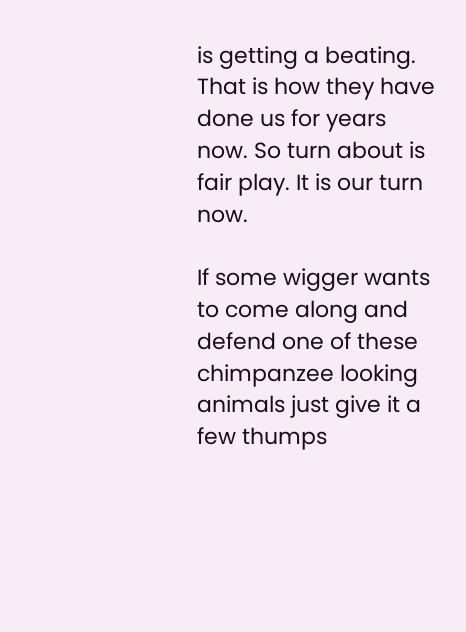is getting a beating. That is how they have done us for years now. So turn about is fair play. It is our turn now.

If some wigger wants to come along and defend one of these chimpanzee looking animals just give it a few thumps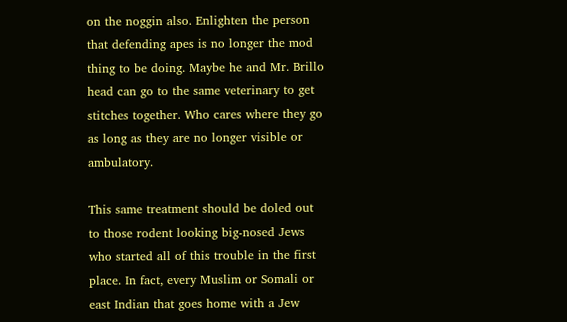on the noggin also. Enlighten the person that defending apes is no longer the mod thing to be doing. Maybe he and Mr. Brillo head can go to the same veterinary to get stitches together. Who cares where they go as long as they are no longer visible or ambulatory.

This same treatment should be doled out to those rodent looking big-nosed Jews who started all of this trouble in the first place. In fact, every Muslim or Somali or east Indian that goes home with a Jew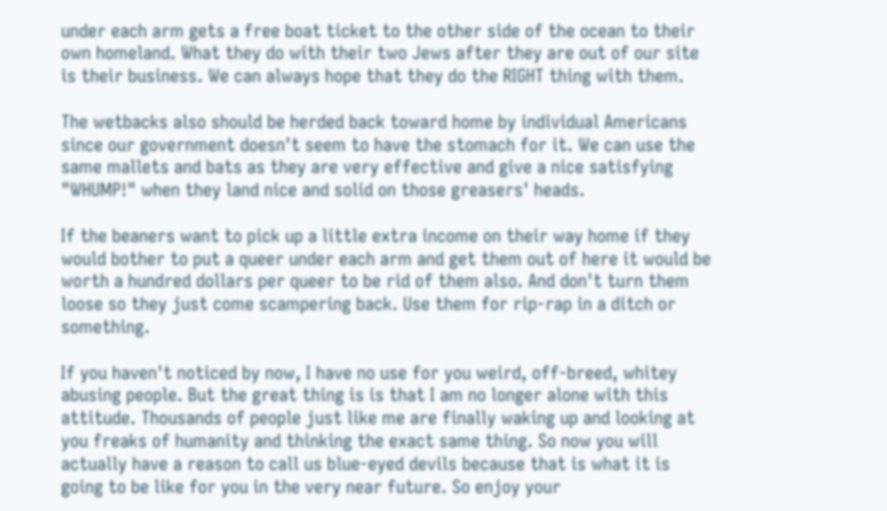under each arm gets a free boat ticket to the other side of the ocean to their own homeland. What they do with their two Jews after they are out of our site is their business. We can always hope that they do the RIGHT thing with them.

The wetbacks also should be herded back toward home by individual Americans since our government doesn't seem to have the stomach for it. We can use the same mallets and bats as they are very effective and give a nice satisfying "WHUMP!" when they land nice and solid on those greasers' heads.

If the beaners want to pick up a little extra income on their way home if they would bother to put a queer under each arm and get them out of here it would be worth a hundred dollars per queer to be rid of them also. And don't turn them loose so they just come scampering back. Use them for rip-rap in a ditch or something.

If you haven't noticed by now, I have no use for you weird, off-breed, whitey abusing people. But the great thing is is that I am no longer alone with this attitude. Thousands of people just like me are finally waking up and looking at you freaks of humanity and thinking the exact same thing. So now you will actually have a reason to call us blue-eyed devils because that is what it is going to be like for you in the very near future. So enjoy your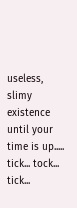useless, slimy existence until your time is up..... tick... tock... tick...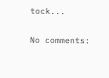tock...

No comments: